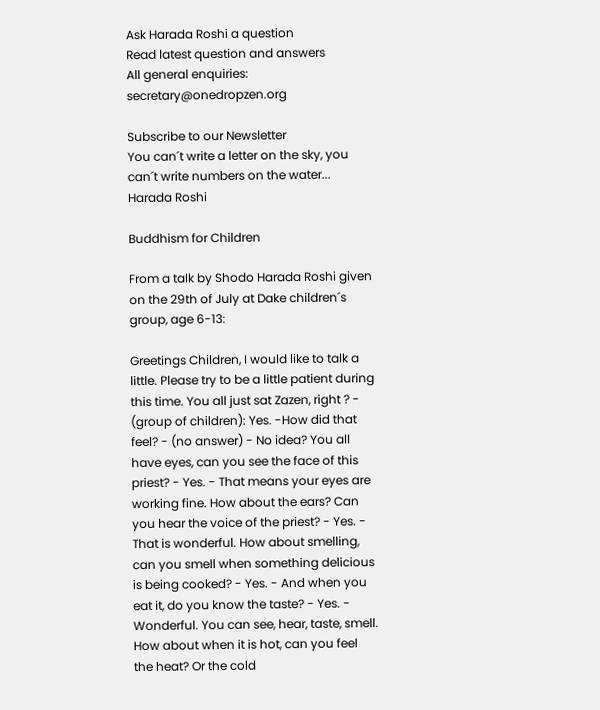Ask Harada Roshi a question
Read latest question and answers
All general enquiries: secretary@onedropzen.org

Subscribe to our Newsletter
You can´t write a letter on the sky, you can´t write numbers on the water...
Harada Roshi

Buddhism for Children

From a talk by Shodo Harada Roshi given on the 29th of July at Dake children´s group, age 6-13:

Greetings Children, I would like to talk a little. Please try to be a little patient during this time. You all just sat Zazen, right ? - (group of children): Yes. -How did that feel? - (no answer) - No idea? You all have eyes, can you see the face of this priest? - Yes. - That means your eyes are working fine. How about the ears? Can you hear the voice of the priest? - Yes. - That is wonderful. How about smelling, can you smell when something delicious is being cooked? - Yes. - And when you eat it, do you know the taste? - Yes. - Wonderful. You can see, hear, taste, smell. How about when it is hot, can you feel the heat? Or the cold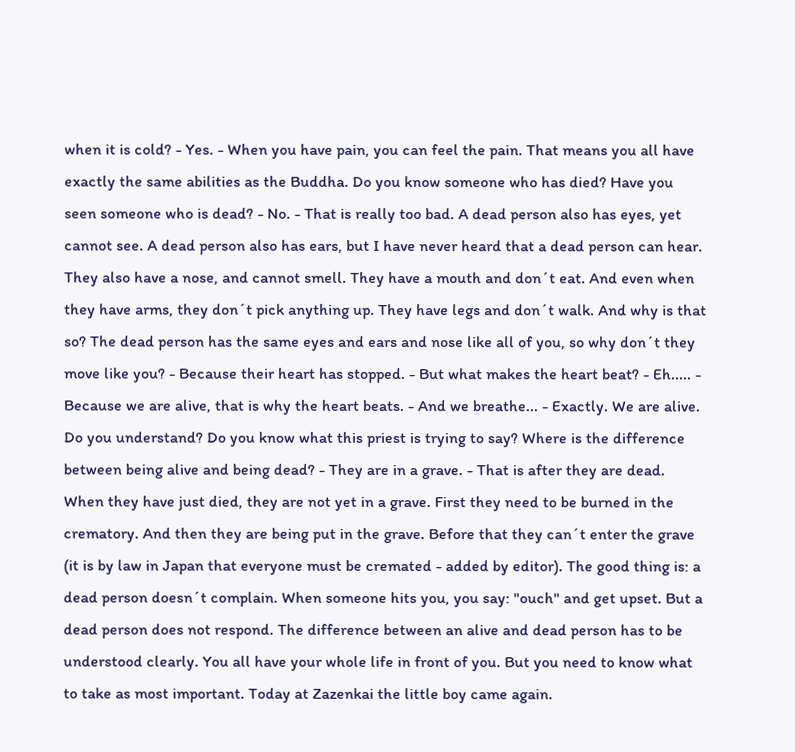when it is cold? - Yes. - When you have pain, you can feel the pain. That means you all have exactly the same abilities as the Buddha. Do you know someone who has died? Have you seen someone who is dead? - No. - That is really too bad. A dead person also has eyes, yet cannot see. A dead person also has ears, but I have never heard that a dead person can hear. They also have a nose, and cannot smell. They have a mouth and don´t eat. And even when they have arms, they don´t pick anything up. They have legs and don´t walk. And why is that so? The dead person has the same eyes and ears and nose like all of you, so why don´t they move like you? - Because their heart has stopped. - But what makes the heart beat? - Eh..... - Because we are alive, that is why the heart beats. - And we breathe... - Exactly. We are alive. Do you understand? Do you know what this priest is trying to say? Where is the difference between being alive and being dead? - They are in a grave. - That is after they are dead. When they have just died, they are not yet in a grave. First they need to be burned in the crematory. And then they are being put in the grave. Before that they can´t enter the grave (it is by law in Japan that everyone must be cremated - added by editor). The good thing is: a dead person doesn´t complain. When someone hits you, you say: "ouch" and get upset. But a dead person does not respond. The difference between an alive and dead person has to be understood clearly. You all have your whole life in front of you. But you need to know what to take as most important. Today at Zazenkai the little boy came again.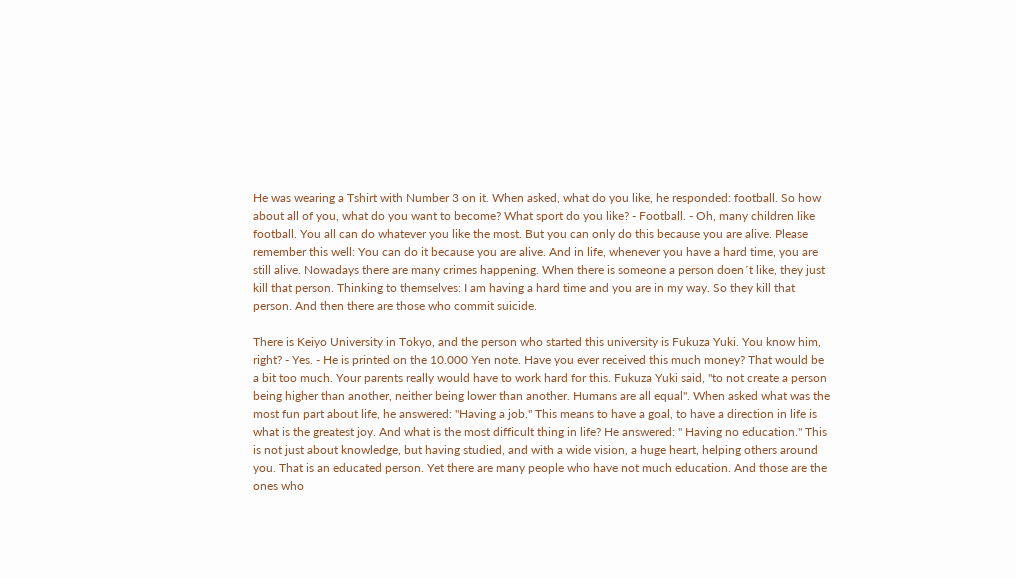He was wearing a Tshirt with Number 3 on it. When asked, what do you like, he responded: football. So how about all of you, what do you want to become? What sport do you like? - Football. - Oh, many children like football. You all can do whatever you like the most. But you can only do this because you are alive. Please remember this well: You can do it because you are alive. And in life, whenever you have a hard time, you are still alive. Nowadays there are many crimes happening. When there is someone a person doen´t like, they just kill that person. Thinking to themselves: I am having a hard time and you are in my way. So they kill that person. And then there are those who commit suicide.

There is Keiyo University in Tokyo, and the person who started this university is Fukuza Yuki. You know him, right? - Yes. - He is printed on the 10.000 Yen note. Have you ever received this much money? That would be a bit too much. Your parents really would have to work hard for this. Fukuza Yuki said, "to not create a person being higher than another, neither being lower than another. Humans are all equal". When asked what was the most fun part about life, he answered: "Having a job." This means to have a goal, to have a direction in life is what is the greatest joy. And what is the most difficult thing in life? He answered: " Having no education." This is not just about knowledge, but having studied, and with a wide vision, a huge heart, helping others around you. That is an educated person. Yet there are many people who have not much education. And those are the ones who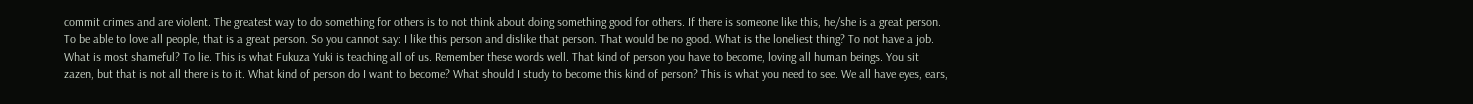commit crimes and are violent. The greatest way to do something for others is to not think about doing something good for others. If there is someone like this, he/she is a great person. To be able to love all people, that is a great person. So you cannot say: I like this person and dislike that person. That would be no good. What is the loneliest thing? To not have a job. What is most shameful? To lie. This is what Fukuza Yuki is teaching all of us. Remember these words well. That kind of person you have to become, loving all human beings. You sit zazen, but that is not all there is to it. What kind of person do I want to become? What should I study to become this kind of person? This is what you need to see. We all have eyes, ears,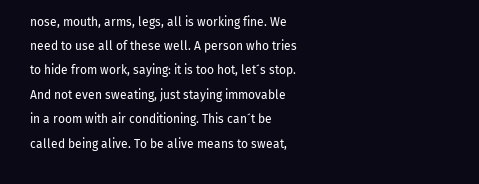nose, mouth, arms, legs, all is working fine. We need to use all of these well. A person who tries to hide from work, saying: it is too hot, let´s stop. And not even sweating, just staying immovable in a room with air conditioning. This can´t be called being alive. To be alive means to sweat,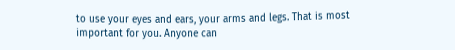to use your eyes and ears, your arms and legs. That is most important for you. Anyone can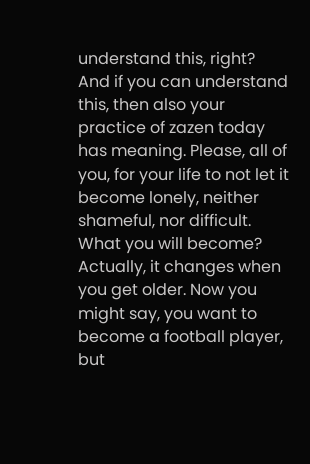understand this, right? And if you can understand this, then also your practice of zazen today has meaning. Please, all of you, for your life to not let it become lonely, neither shameful, nor difficult. What you will become? Actually, it changes when you get older. Now you might say, you want to become a football player, but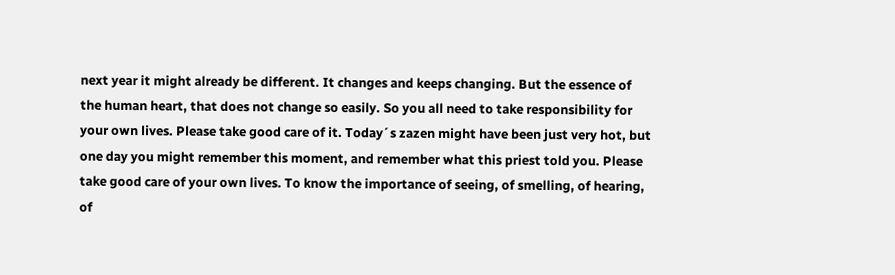next year it might already be different. It changes and keeps changing. But the essence of the human heart, that does not change so easily. So you all need to take responsibility for your own lives. Please take good care of it. Today´s zazen might have been just very hot, but one day you might remember this moment, and remember what this priest told you. Please take good care of your own lives. To know the importance of seeing, of smelling, of hearing, of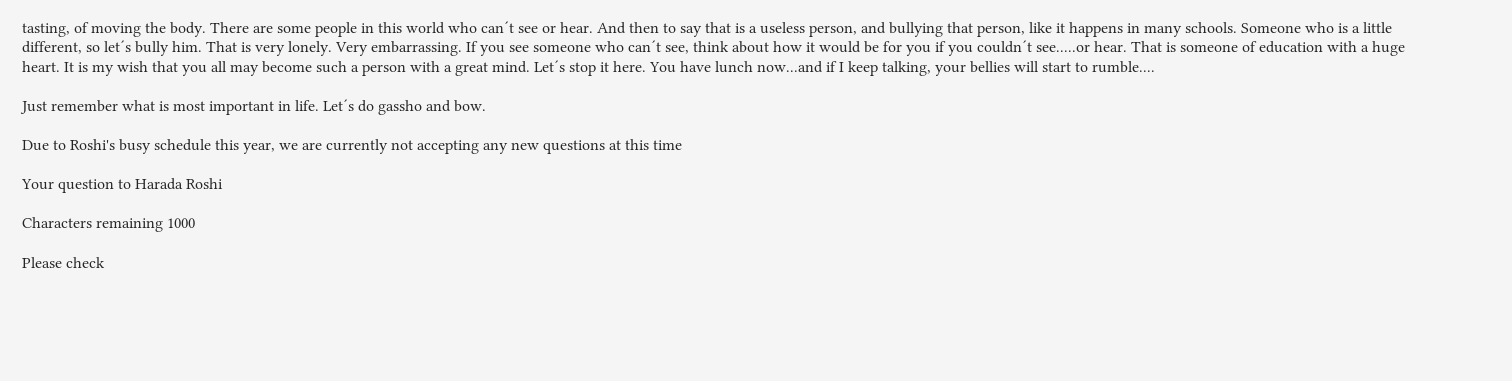tasting, of moving the body. There are some people in this world who can´t see or hear. And then to say that is a useless person, and bullying that person, like it happens in many schools. Someone who is a little different, so let´s bully him. That is very lonely. Very embarrassing. If you see someone who can´t see, think about how it would be for you if you couldn´t see.....or hear. That is someone of education with a huge heart. It is my wish that you all may become such a person with a great mind. Let´s stop it here. You have lunch now...and if I keep talking, your bellies will start to rumble....

Just remember what is most important in life. Let´s do gassho and bow.

Due to Roshi's busy schedule this year, we are currently not accepting any new questions at this time

Your question to Harada Roshi

Characters remaining 1000

Please check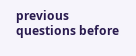previous questions before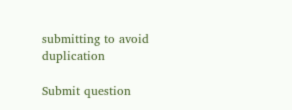submitting to avoid duplication

Submit question